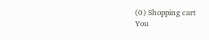(0) Shopping cart
You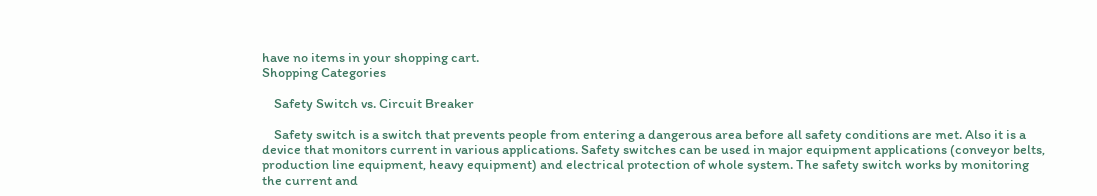have no items in your shopping cart.
Shopping Categories

    Safety Switch vs. Circuit Breaker

    Safety switch is a switch that prevents people from entering a dangerous area before all safety conditions are met. Also it is a device that monitors current in various applications. Safety switches can be used in major equipment applications (conveyor belts, production line equipment, heavy equipment) and electrical protection of whole system. The safety switch works by monitoring the current and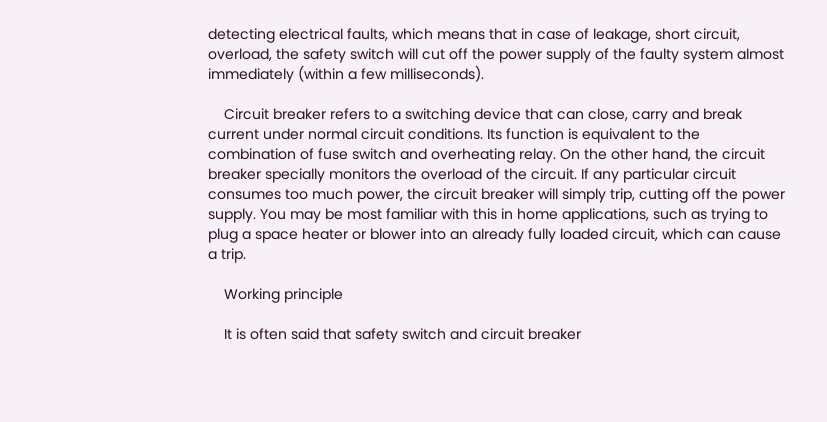detecting electrical faults, which means that in case of leakage, short circuit, overload, the safety switch will cut off the power supply of the faulty system almost immediately (within a few milliseconds).

    Circuit breaker refers to a switching device that can close, carry and break current under normal circuit conditions. Its function is equivalent to the combination of fuse switch and overheating relay. On the other hand, the circuit breaker specially monitors the overload of the circuit. If any particular circuit consumes too much power, the circuit breaker will simply trip, cutting off the power supply. You may be most familiar with this in home applications, such as trying to plug a space heater or blower into an already fully loaded circuit, which can cause a trip.

    Working principle

    It is often said that safety switch and circuit breaker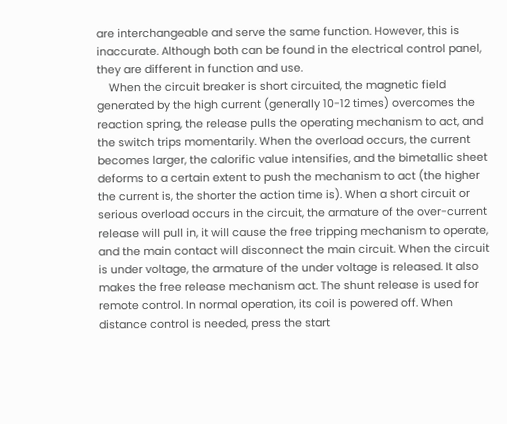are interchangeable and serve the same function. However, this is inaccurate. Although both can be found in the electrical control panel, they are different in function and use.
    When the circuit breaker is short circuited, the magnetic field generated by the high current (generally 10-12 times) overcomes the reaction spring, the release pulls the operating mechanism to act, and the switch trips momentarily. When the overload occurs, the current becomes larger, the calorific value intensifies, and the bimetallic sheet deforms to a certain extent to push the mechanism to act (the higher the current is, the shorter the action time is). When a short circuit or serious overload occurs in the circuit, the armature of the over-current release will pull in, it will cause the free tripping mechanism to operate, and the main contact will disconnect the main circuit. When the circuit is under voltage, the armature of the under voltage is released. It also makes the free release mechanism act. The shunt release is used for remote control. In normal operation, its coil is powered off. When distance control is needed, press the start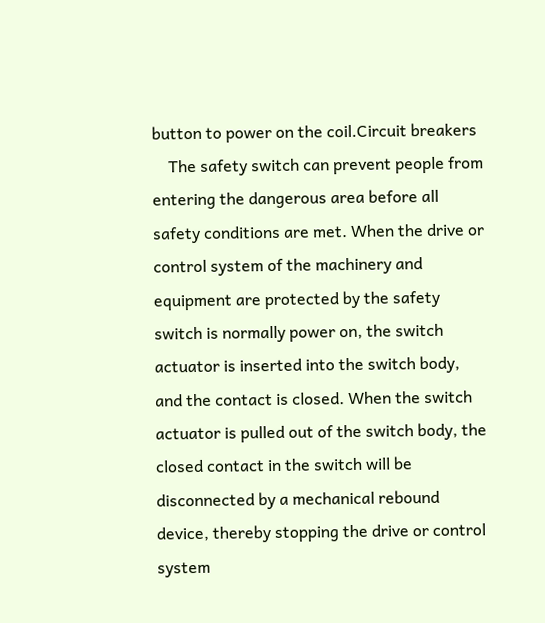button to power on the coil.Circuit breakers
    The safety switch can prevent people from entering the dangerous area before all safety conditions are met. When the drive or control system of the machinery and equipment are protected by the safety switch is normally power on, the switch actuator is inserted into the switch body, and the contact is closed. When the switch actuator is pulled out of the switch body, the closed contact in the switch will be disconnected by a mechanical rebound device, thereby stopping the drive or control system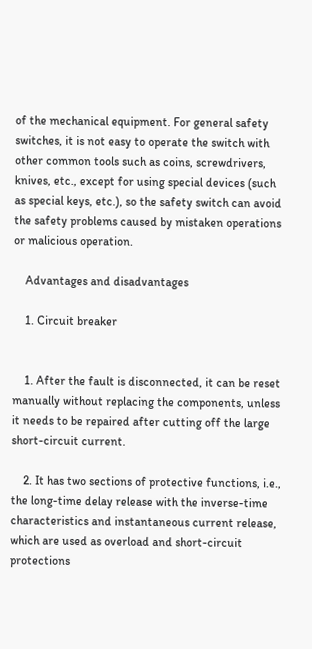of the mechanical equipment. For general safety switches, it is not easy to operate the switch with other common tools such as coins, screwdrivers, knives, etc., except for using special devices (such as special keys, etc.), so the safety switch can avoid the safety problems caused by mistaken operations or malicious operation.

    Advantages and disadvantages

    1. Circuit breaker


    1. After the fault is disconnected, it can be reset manually without replacing the components, unless it needs to be repaired after cutting off the large short-circuit current.

    2. It has two sections of protective functions, i.e., the long-time delay release with the inverse-time characteristics and instantaneous current release, which are used as overload and short-circuit protections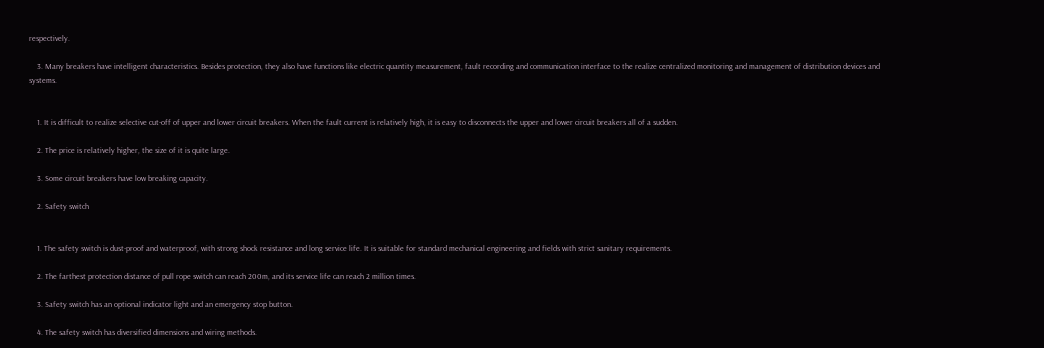respectively.

    3. Many breakers have intelligent characteristics. Besides protection, they also have functions like electric quantity measurement, fault recording and communication interface to the realize centralized monitoring and management of distribution devices and systems.


    1. It is difficult to realize selective cut-off of upper and lower circuit breakers. When the fault current is relatively high, it is easy to disconnects the upper and lower circuit breakers all of a sudden.

    2. The price is relatively higher, the size of it is quite large.

    3. Some circuit breakers have low breaking capacity.

    2. Safety switch


    1. The safety switch is dust-proof and waterproof, with strong shock resistance and long service life. It is suitable for standard mechanical engineering and fields with strict sanitary requirements.

    2. The farthest protection distance of pull rope switch can reach 200m, and its service life can reach 2 million times.

    3. Safety switch has an optional indicator light and an emergency stop button.

    4. The safety switch has diversified dimensions and wiring methods.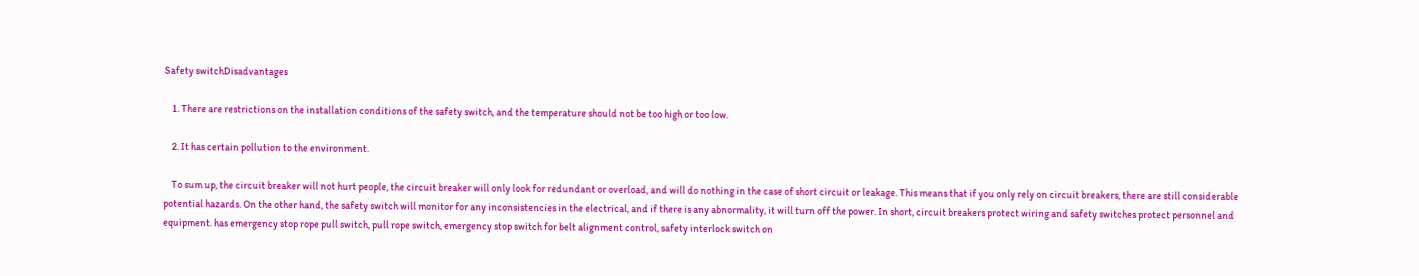Safety switchDisadvantages

    1. There are restrictions on the installation conditions of the safety switch, and the temperature should not be too high or too low.

    2. It has certain pollution to the environment.

    To sum up, the circuit breaker will not hurt people, the circuit breaker will only look for redundant or overload, and will do nothing in the case of short circuit or leakage. This means that if you only rely on circuit breakers, there are still considerable potential hazards. On the other hand, the safety switch will monitor for any inconsistencies in the electrical, and if there is any abnormality, it will turn off the power. In short, circuit breakers protect wiring and safety switches protect personnel and equipment. has emergency stop rope pull switch, pull rope switch, emergency stop switch for belt alignment control, safety interlock switch on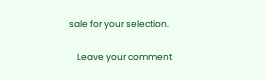sale for your selection.

    Leave your comment